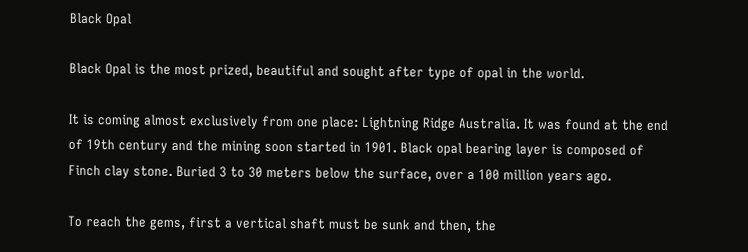Black Opal

Black Opal is the most prized, beautiful and sought after type of opal in the world.

It is coming almost exclusively from one place: Lightning Ridge Australia. It was found at the end of 19th century and the mining soon started in 1901. Black opal bearing layer is composed of Finch clay stone. Buried 3 to 30 meters below the surface, over a 100 million years ago.

To reach the gems, first a vertical shaft must be sunk and then, the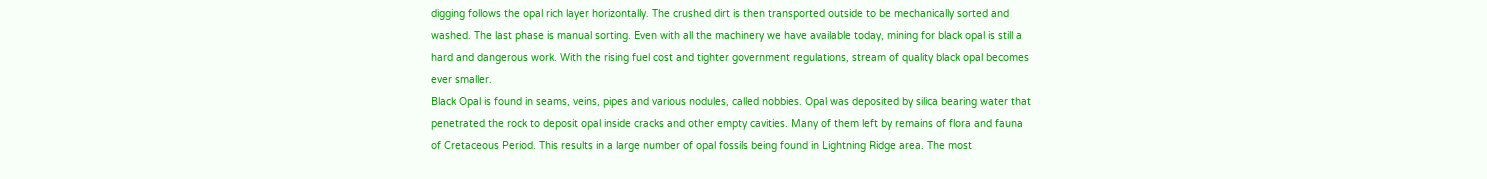digging follows the opal rich layer horizontally. The crushed dirt is then transported outside to be mechanically sorted and washed. The last phase is manual sorting. Even with all the machinery we have available today, mining for black opal is still a hard and dangerous work. With the rising fuel cost and tighter government regulations, stream of quality black opal becomes ever smaller.
Black Opal is found in seams, veins, pipes and various nodules, called nobbies. Opal was deposited by silica bearing water that penetrated the rock to deposit opal inside cracks and other empty cavities. Many of them left by remains of flora and fauna of Cretaceous Period. This results in a large number of opal fossils being found in Lightning Ridge area. The most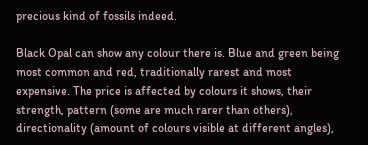precious kind of fossils indeed.

Black Opal can show any colour there is. Blue and green being most common and red, traditionally rarest and most expensive. The price is affected by colours it shows, their strength, pattern (some are much rarer than others), directionality (amount of colours visible at different angles),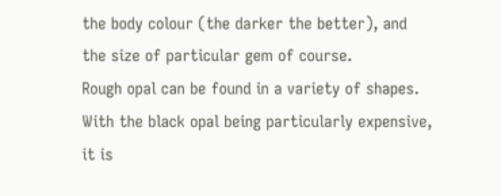the body colour (the darker the better), and the size of particular gem of course.
Rough opal can be found in a variety of shapes. With the black opal being particularly expensive, it is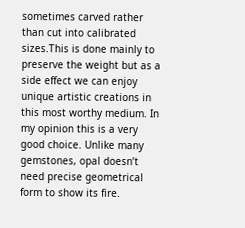sometimes carved rather than cut into calibrated sizes.This is done mainly to preserve the weight but as a side effect we can enjoy unique artistic creations in this most worthy medium. In my opinion this is a very good choice. Unlike many gemstones, opal doesn’t need precise geometrical form to show its fire.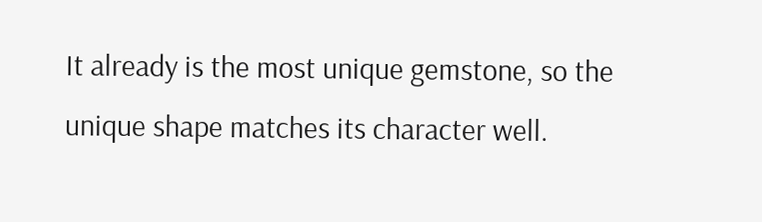It already is the most unique gemstone, so the unique shape matches its character well.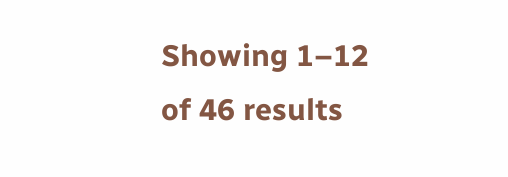Showing 1–12 of 46 results